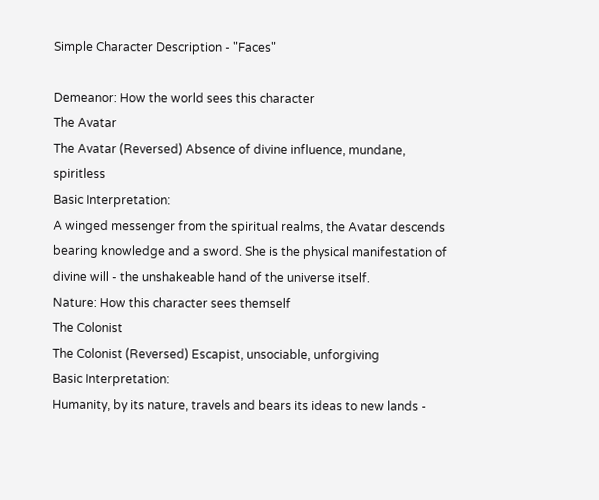Simple Character Description - "Faces"

Demeanor: How the world sees this character
The Avatar
The Avatar (Reversed) Absence of divine influence, mundane, spiritless
Basic Interpretation:
A winged messenger from the spiritual realms, the Avatar descends bearing knowledge and a sword. She is the physical manifestation of divine will - the unshakeable hand of the universe itself.
Nature: How this character sees themself
The Colonist
The Colonist (Reversed) Escapist, unsociable, unforgiving
Basic Interpretation:
Humanity, by its nature, travels and bears its ideas to new lands -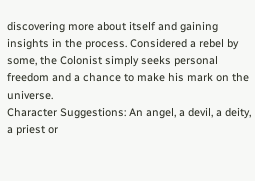discovering more about itself and gaining insights in the process. Considered a rebel by some, the Colonist simply seeks personal freedom and a chance to make his mark on the universe.
Character Suggestions: An angel, a devil, a deity, a priest or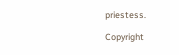priestess.

Copyright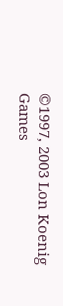©1997, 2003 Lon Koenig Games